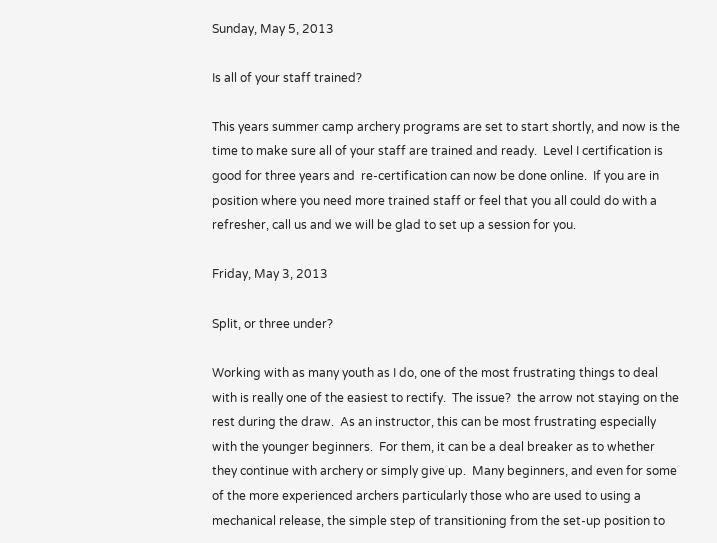Sunday, May 5, 2013

Is all of your staff trained?

This years summer camp archery programs are set to start shortly, and now is the time to make sure all of your staff are trained and ready.  Level I certification is good for three years and  re-certification can now be done online.  If you are in position where you need more trained staff or feel that you all could do with a refresher, call us and we will be glad to set up a session for you.

Friday, May 3, 2013

Split, or three under?

Working with as many youth as I do, one of the most frustrating things to deal with is really one of the easiest to rectify.  The issue?  the arrow not staying on the rest during the draw.  As an instructor, this can be most frustrating especially with the younger beginners.  For them, it can be a deal breaker as to whether they continue with archery or simply give up.  Many beginners, and even for some of the more experienced archers particularly those who are used to using a mechanical release, the simple step of transitioning from the set-up position to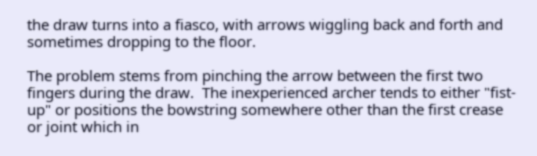the draw turns into a fiasco, with arrows wiggling back and forth and sometimes dropping to the floor.

The problem stems from pinching the arrow between the first two fingers during the draw.  The inexperienced archer tends to either "fist-up" or positions the bowstring somewhere other than the first crease or joint which in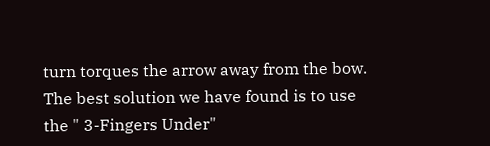turn torques the arrow away from the bow.  The best solution we have found is to use the " 3-Fingers Under"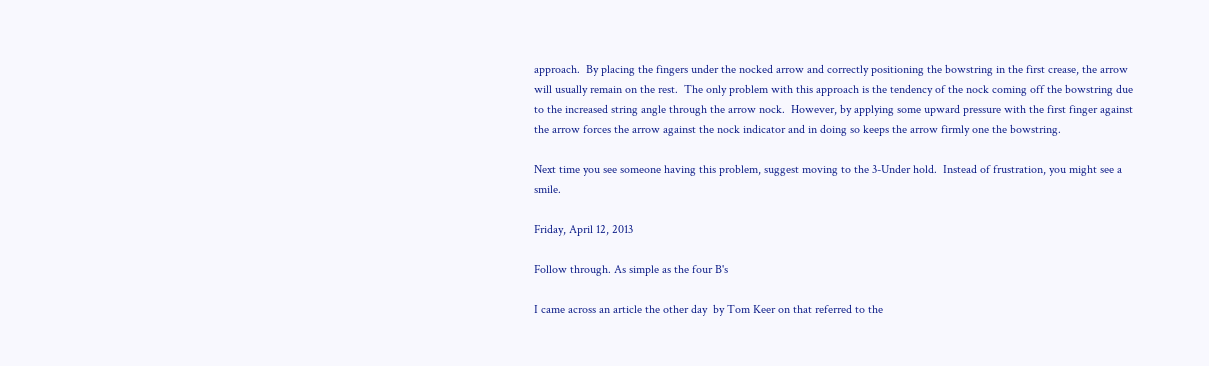approach.  By placing the fingers under the nocked arrow and correctly positioning the bowstring in the first crease, the arrow will usually remain on the rest.  The only problem with this approach is the tendency of the nock coming off the bowstring due to the increased string angle through the arrow nock.  However, by applying some upward pressure with the first finger against the arrow forces the arrow against the nock indicator and in doing so keeps the arrow firmly one the bowstring.

Next time you see someone having this problem, suggest moving to the 3-Under hold.  Instead of frustration, you might see a smile.

Friday, April 12, 2013

Follow through. As simple as the four B's

I came across an article the other day  by Tom Keer on that referred to the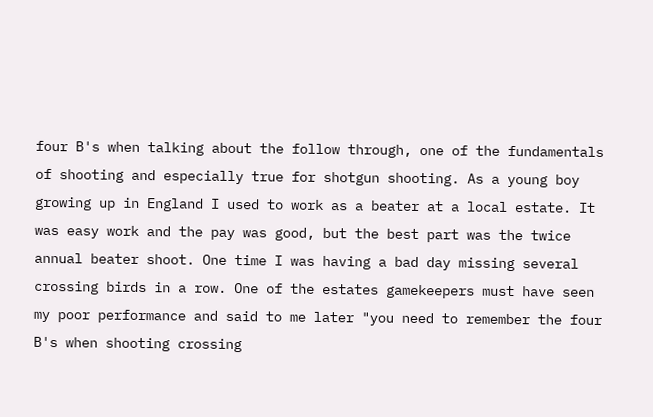four B's when talking about the follow through, one of the fundamentals of shooting and especially true for shotgun shooting. As a young boy growing up in England I used to work as a beater at a local estate. It was easy work and the pay was good, but the best part was the twice annual beater shoot. One time I was having a bad day missing several crossing birds in a row. One of the estates gamekeepers must have seen my poor performance and said to me later "you need to remember the four B's when shooting crossing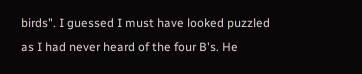birds". I guessed I must have looked puzzled as I had never heard of the four B's. He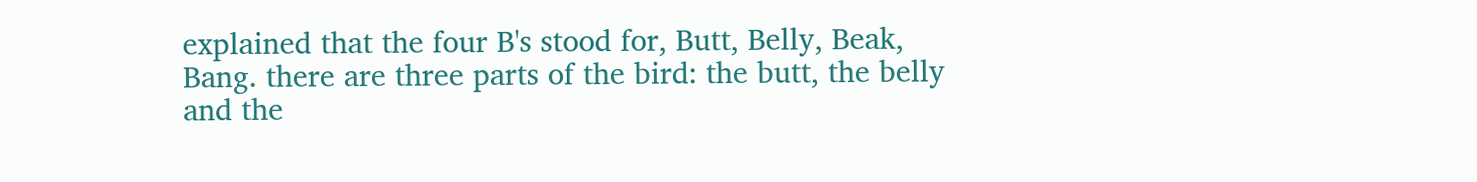explained that the four B's stood for, Butt, Belly, Beak, Bang. there are three parts of the bird: the butt, the belly and the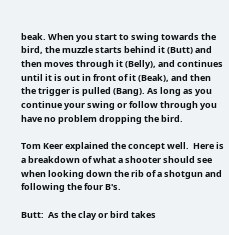beak. When you start to swing towards the bird, the muzzle starts behind it (Butt) and then moves through it (Belly), and continues until it is out in front of it (Beak), and then the trigger is pulled (Bang). As long as you continue your swing or follow through you have no problem dropping the bird.

Tom Keer explained the concept well.  Here is a breakdown of what a shooter should see when looking down the rib of a shotgun and following the four B's.

Butt:  As the clay or bird takes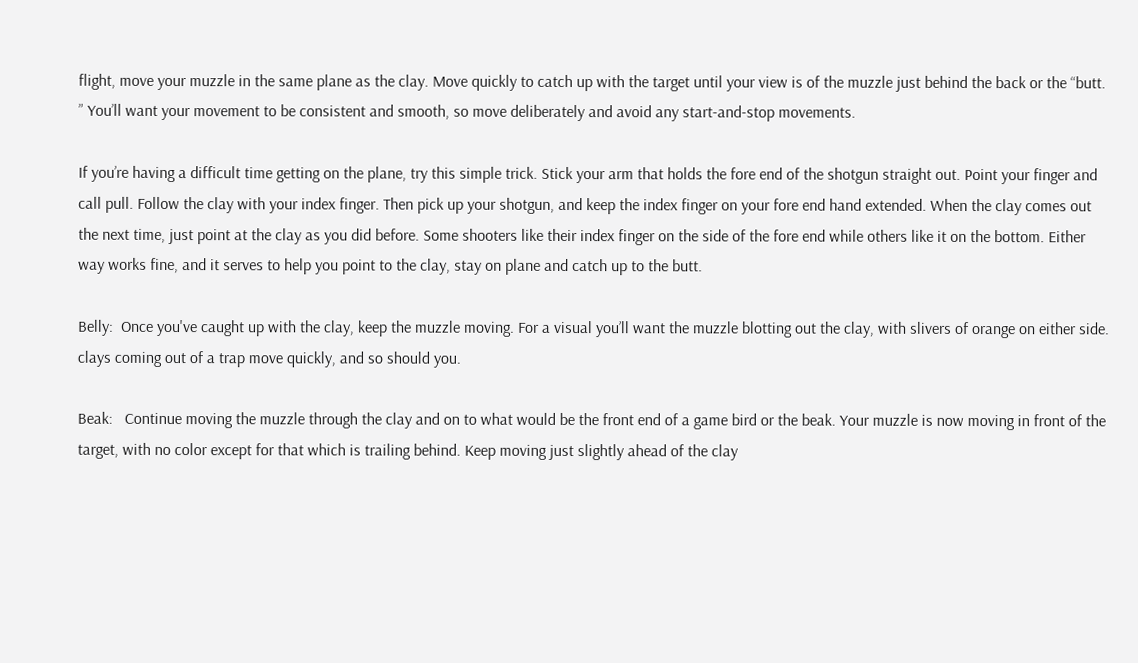flight, move your muzzle in the same plane as the clay. Move quickly to catch up with the target until your view is of the muzzle just behind the back or the “butt. ” You’ll want your movement to be consistent and smooth, so move deliberately and avoid any start-and-stop movements.

If you’re having a difficult time getting on the plane, try this simple trick. Stick your arm that holds the fore end of the shotgun straight out. Point your finger and call pull. Follow the clay with your index finger. Then pick up your shotgun, and keep the index finger on your fore end hand extended. When the clay comes out the next time, just point at the clay as you did before. Some shooters like their index finger on the side of the fore end while others like it on the bottom. Either way works fine, and it serves to help you point to the clay, stay on plane and catch up to the butt.

Belly:  Once you've caught up with the clay, keep the muzzle moving. For a visual you’ll want the muzzle blotting out the clay, with slivers of orange on either side. clays coming out of a trap move quickly, and so should you.

Beak:   Continue moving the muzzle through the clay and on to what would be the front end of a game bird or the beak. Your muzzle is now moving in front of the target, with no color except for that which is trailing behind. Keep moving just slightly ahead of the clay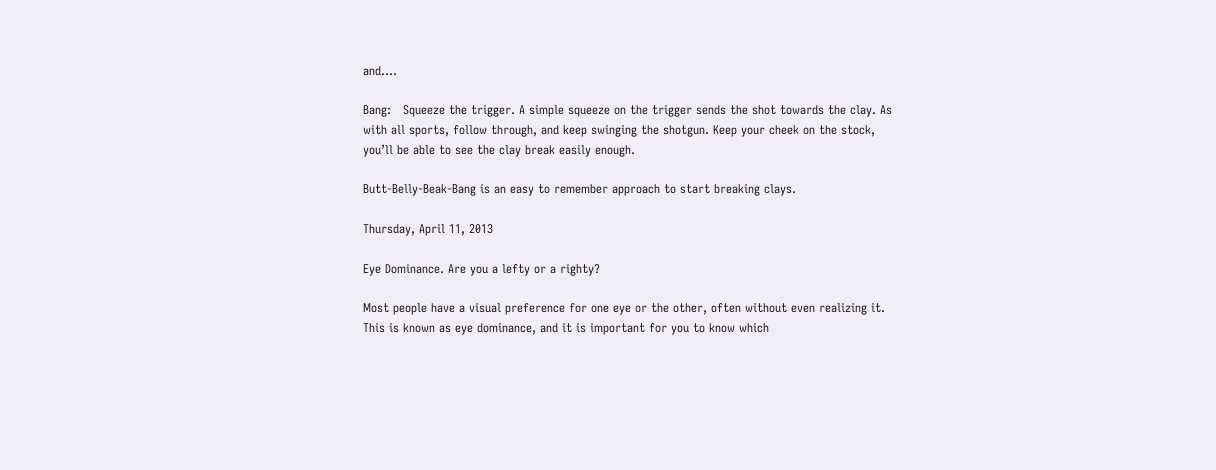and….

Bang:   Squeeze the trigger. A simple squeeze on the trigger sends the shot towards the clay. As with all sports, follow through, and keep swinging the shotgun. Keep your cheek on the stock, you’ll be able to see the clay break easily enough.

Butt-Belly-Beak-Bang is an easy to remember approach to start breaking clays.

Thursday, April 11, 2013

Eye Dominance. Are you a lefty or a righty?

Most people have a visual preference for one eye or the other, often without even realizing it. This is known as eye dominance, and it is important for you to know which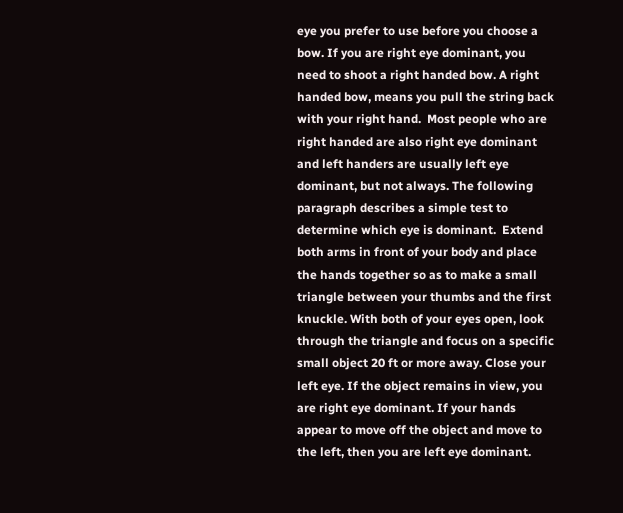eye you prefer to use before you choose a bow. If you are right eye dominant, you need to shoot a right handed bow. A right handed bow, means you pull the string back with your right hand.  Most people who are right handed are also right eye dominant and left handers are usually left eye dominant, but not always. The following paragraph describes a simple test to determine which eye is dominant.  Extend both arms in front of your body and place the hands together so as to make a small triangle between your thumbs and the first knuckle. With both of your eyes open, look through the triangle and focus on a specific small object 20 ft or more away. Close your left eye. If the object remains in view, you are right eye dominant. If your hands appear to move off the object and move to the left, then you are left eye dominant.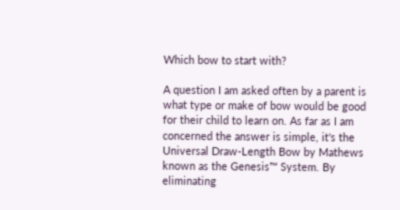Which bow to start with?

A question I am asked often by a parent is what type or make of bow would be good for their child to learn on. As far as I am concerned the answer is simple, it's the Universal Draw-Length Bow by Mathews known as the Genesis™ System. By eliminating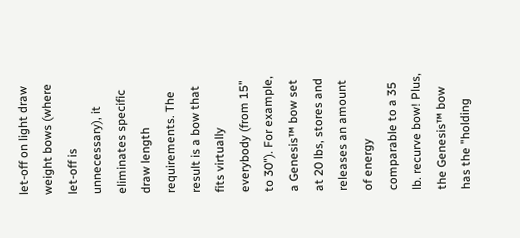let-off on light draw weight bows (where let-off is unnecessary), it eliminates specific draw length requirements. The result is a bow that fits virtually everybody (from 15" to 30"). For example, a Genesis™ bow set at 20 lbs, stores and releases an amount of energy comparable to a 35 lb. recurve bow! Plus, the Genesis™ bow has the "holding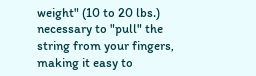weight" (10 to 20 lbs.) necessary to "pull" the string from your fingers, making it easy to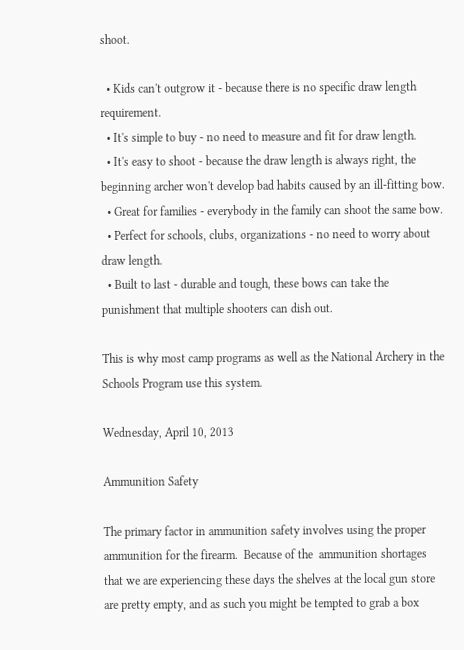shoot.

  • Kids can't outgrow it - because there is no specific draw length requirement.
  • It's simple to buy - no need to measure and fit for draw length.
  • It's easy to shoot - because the draw length is always right, the beginning archer won't develop bad habits caused by an ill-fitting bow.
  • Great for families - everybody in the family can shoot the same bow.
  • Perfect for schools, clubs, organizations - no need to worry about draw length.
  • Built to last - durable and tough, these bows can take the punishment that multiple shooters can dish out.

This is why most camp programs as well as the National Archery in the Schools Program use this system.

Wednesday, April 10, 2013

Ammunition Safety

The primary factor in ammunition safety involves using the proper ammunition for the firearm.  Because of the  ammunition shortages that we are experiencing these days the shelves at the local gun store are pretty empty, and as such you might be tempted to grab a box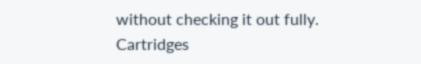without checking it out fully.  Cartridges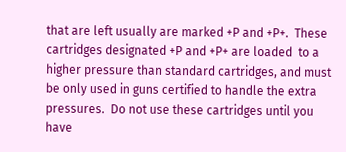that are left usually are marked +P and +P+.  These cartridges designated +P and +P+ are loaded  to a higher pressure than standard cartridges, and must be only used in guns certified to handle the extra pressures.  Do not use these cartridges until you have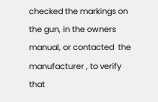checked the markings on the gun, in the owners manual, or contacted  the manufacturer , to verify that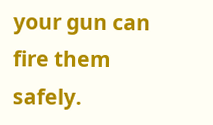your gun can fire them safely.